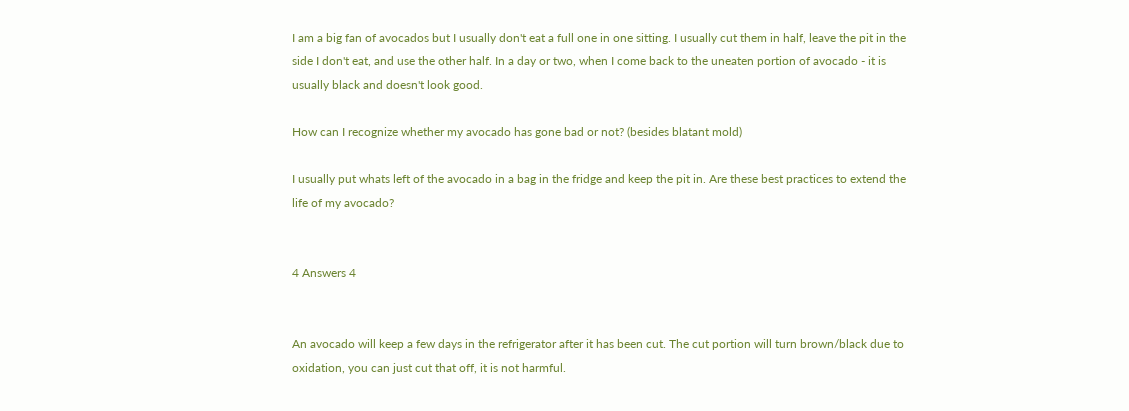I am a big fan of avocados but I usually don't eat a full one in one sitting. I usually cut them in half, leave the pit in the side I don't eat, and use the other half. In a day or two, when I come back to the uneaten portion of avocado - it is usually black and doesn't look good.

How can I recognize whether my avocado has gone bad or not? (besides blatant mold)

I usually put whats left of the avocado in a bag in the fridge and keep the pit in. Are these best practices to extend the life of my avocado?


4 Answers 4


An avocado will keep a few days in the refrigerator after it has been cut. The cut portion will turn brown/black due to oxidation, you can just cut that off, it is not harmful.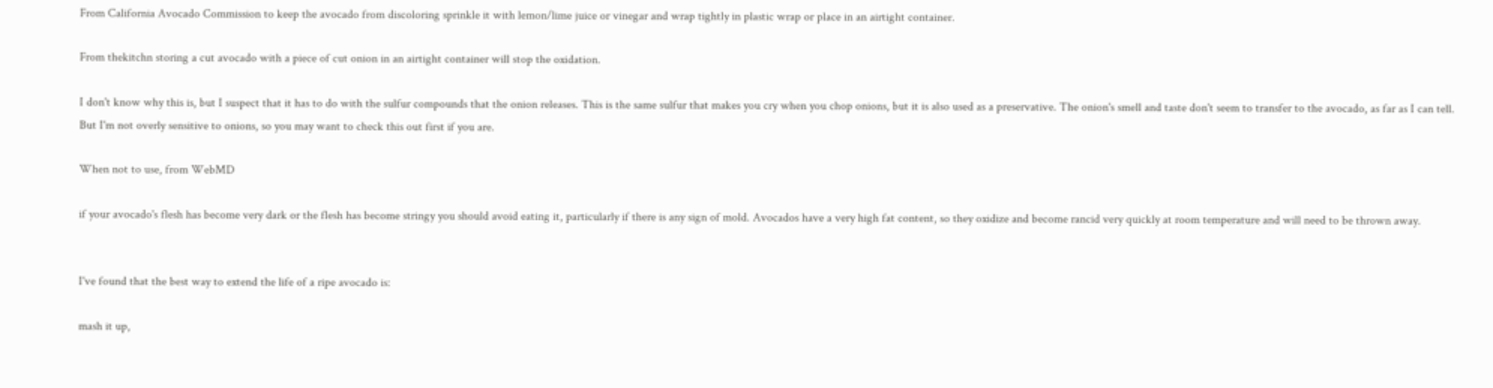From California Avocado Commission to keep the avocado from discoloring sprinkle it with lemon/lime juice or vinegar and wrap tightly in plastic wrap or place in an airtight container.

From thekitchn storing a cut avocado with a piece of cut onion in an airtight container will stop the oxidation.

I don't know why this is, but I suspect that it has to do with the sulfur compounds that the onion releases. This is the same sulfur that makes you cry when you chop onions, but it is also used as a preservative. The onion's smell and taste don't seem to transfer to the avocado, as far as I can tell. But I'm not overly sensitive to onions, so you may want to check this out first if you are.

When not to use, from WebMD

if your avocado's flesh has become very dark or the flesh has become stringy you should avoid eating it, particularly if there is any sign of mold. Avocados have a very high fat content, so they oxidize and become rancid very quickly at room temperature and will need to be thrown away.


I've found that the best way to extend the life of a ripe avocado is:

mash it up,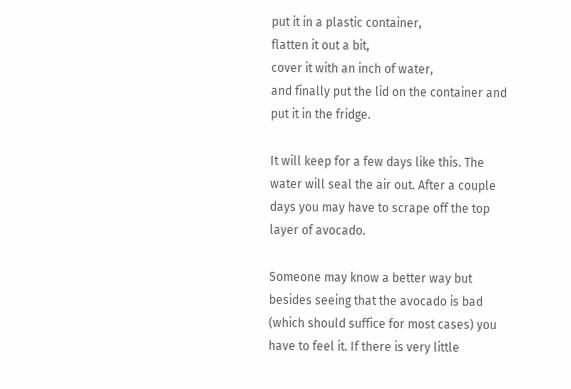put it in a plastic container,
flatten it out a bit,
cover it with an inch of water,
and finally put the lid on the container and put it in the fridge.

It will keep for a few days like this. The water will seal the air out. After a couple days you may have to scrape off the top layer of avocado.

Someone may know a better way but besides seeing that the avocado is bad (which should suffice for most cases) you have to feel it. If there is very little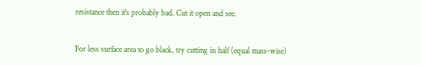resistance then it's probably bad. Cut it open and see.


For less surface area to go black, try cutting in half (equal mass-wise)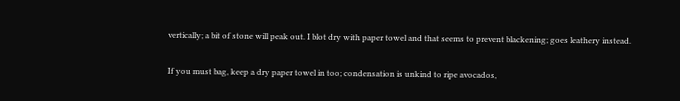vertically; a bit of stone will peak out. I blot dry with paper towel and that seems to prevent blackening; goes leathery instead.

If you must bag, keep a dry paper towel in too; condensation is unkind to ripe avocados,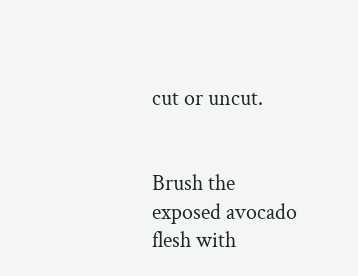cut or uncut.


Brush the exposed avocado flesh with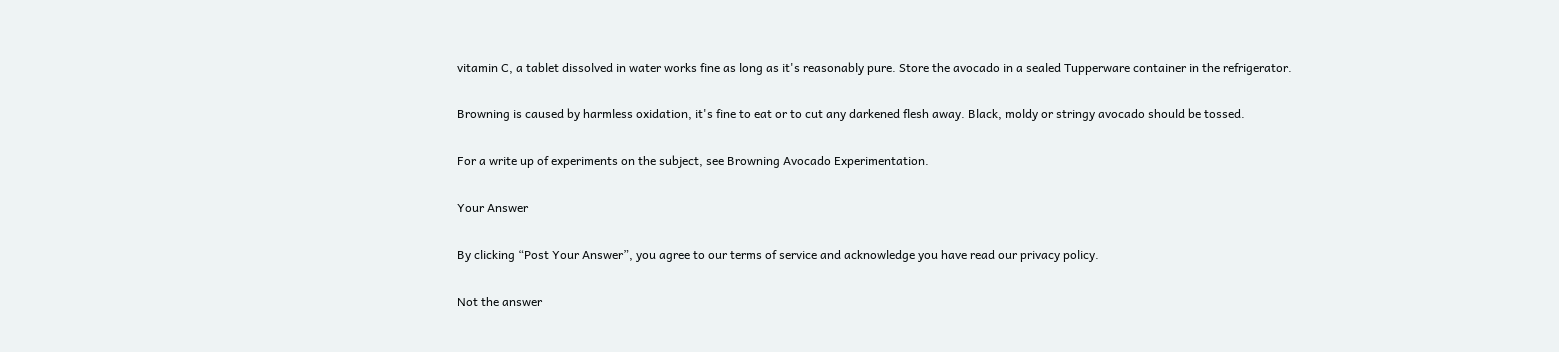vitamin C, a tablet dissolved in water works fine as long as it's reasonably pure. Store the avocado in a sealed Tupperware container in the refrigerator.

Browning is caused by harmless oxidation, it's fine to eat or to cut any darkened flesh away. Black, moldy or stringy avocado should be tossed.

For a write up of experiments on the subject, see Browning Avocado Experimentation.

Your Answer

By clicking “Post Your Answer”, you agree to our terms of service and acknowledge you have read our privacy policy.

Not the answer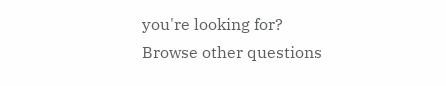you're looking for? Browse other questions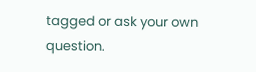tagged or ask your own question.